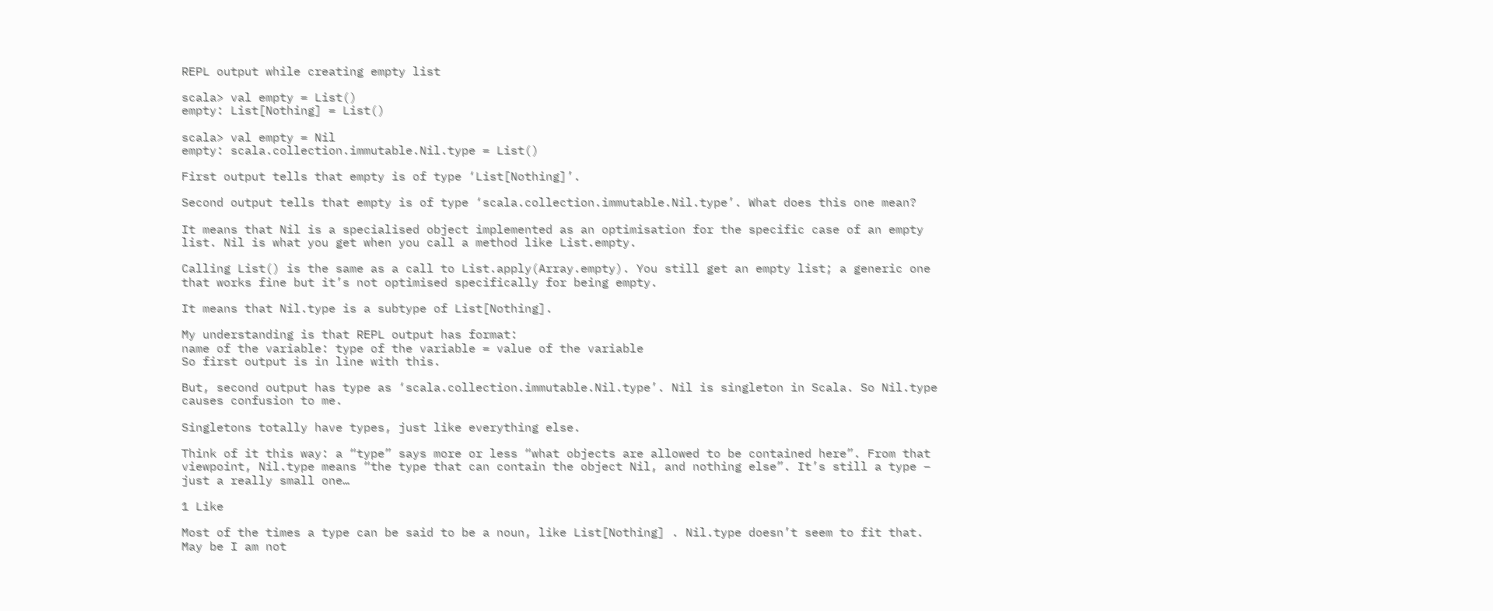REPL output while creating empty list

scala> val empty = List()
empty: List[Nothing] = List()

scala> val empty = Nil
empty: scala.collection.immutable.Nil.type = List()

First output tells that empty is of type ‘List[Nothing]’.

Second output tells that empty is of type ‘scala.collection.immutable.Nil.type’. What does this one mean?

It means that Nil is a specialised object implemented as an optimisation for the specific case of an empty list. Nil is what you get when you call a method like List.empty.

Calling List() is the same as a call to List.apply(Array.empty). You still get an empty list; a generic one that works fine but it’s not optimised specifically for being empty.

It means that Nil.type is a subtype of List[Nothing].

My understanding is that REPL output has format:
name of the variable: type of the variable = value of the variable
So first output is in line with this.

But, second output has type as ‘scala.collection.immutable.Nil.type’. Nil is singleton in Scala. So Nil.type causes confusion to me.

Singletons totally have types, just like everything else.

Think of it this way: a “type” says more or less “what objects are allowed to be contained here”. From that viewpoint, Nil.type means “the type that can contain the object Nil, and nothing else”. It’s still a type – just a really small one…

1 Like

Most of the times a type can be said to be a noun, like List[Nothing] . Nil.type doesn’t seem to fit that.
May be I am not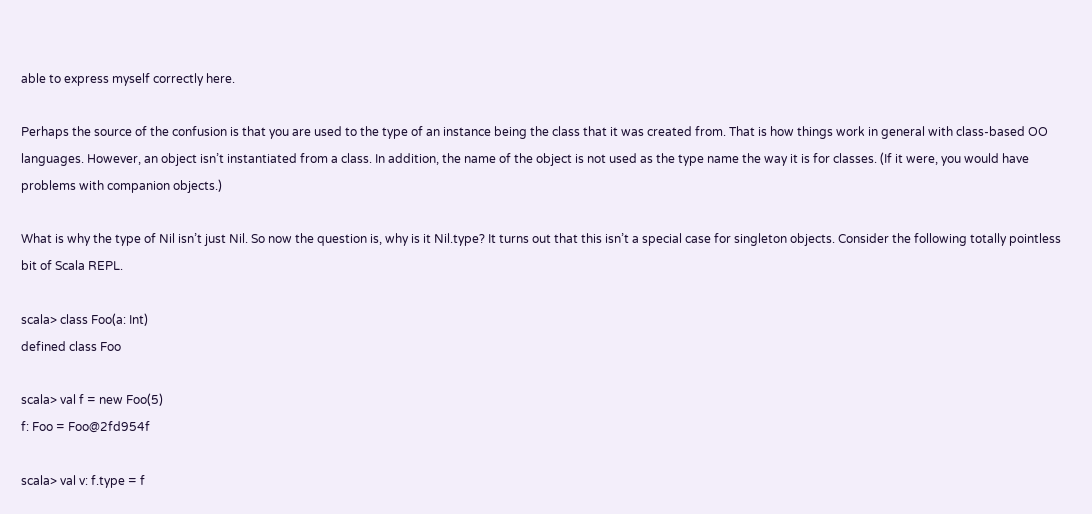able to express myself correctly here.

Perhaps the source of the confusion is that you are used to the type of an instance being the class that it was created from. That is how things work in general with class-based OO languages. However, an object isn’t instantiated from a class. In addition, the name of the object is not used as the type name the way it is for classes. (If it were, you would have problems with companion objects.)

What is why the type of Nil isn’t just Nil. So now the question is, why is it Nil.type? It turns out that this isn’t a special case for singleton objects. Consider the following totally pointless bit of Scala REPL.

scala> class Foo(a: Int)
defined class Foo

scala> val f = new Foo(5)
f: Foo = Foo@2fd954f

scala> val v: f.type = f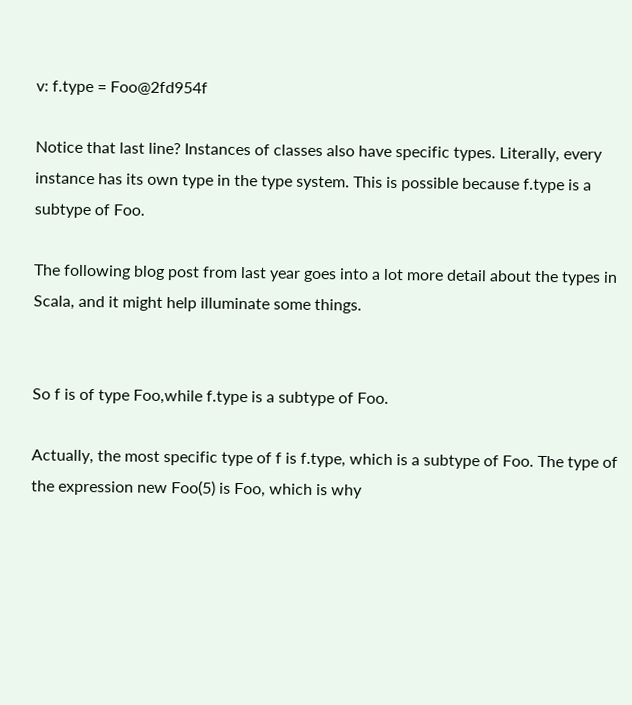v: f.type = Foo@2fd954f

Notice that last line? Instances of classes also have specific types. Literally, every instance has its own type in the type system. This is possible because f.type is a subtype of Foo.

The following blog post from last year goes into a lot more detail about the types in Scala, and it might help illuminate some things.


So f is of type Foo,while f.type is a subtype of Foo.

Actually, the most specific type of f is f.type, which is a subtype of Foo. The type of the expression new Foo(5) is Foo, which is why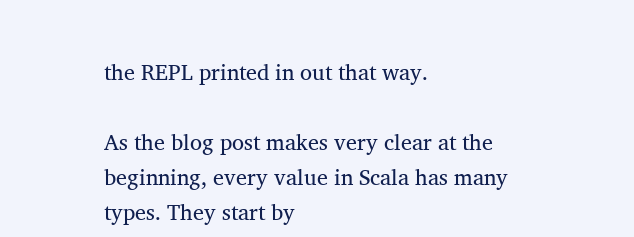the REPL printed in out that way.

As the blog post makes very clear at the beginning, every value in Scala has many types. They start by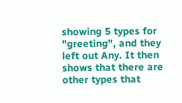showing 5 types for "greeting", and they left out Any. It then shows that there are other types that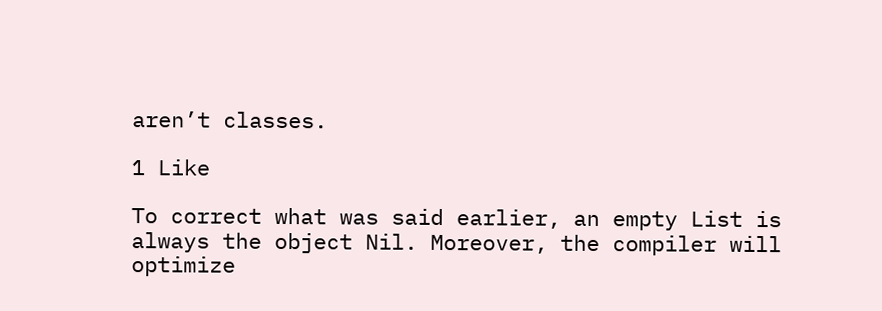aren’t classes.

1 Like

To correct what was said earlier, an empty List is always the object Nil. Moreover, the compiler will optimize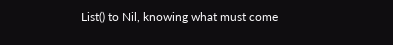List() to Nil, knowing what must come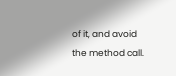of it, and avoid the method call.